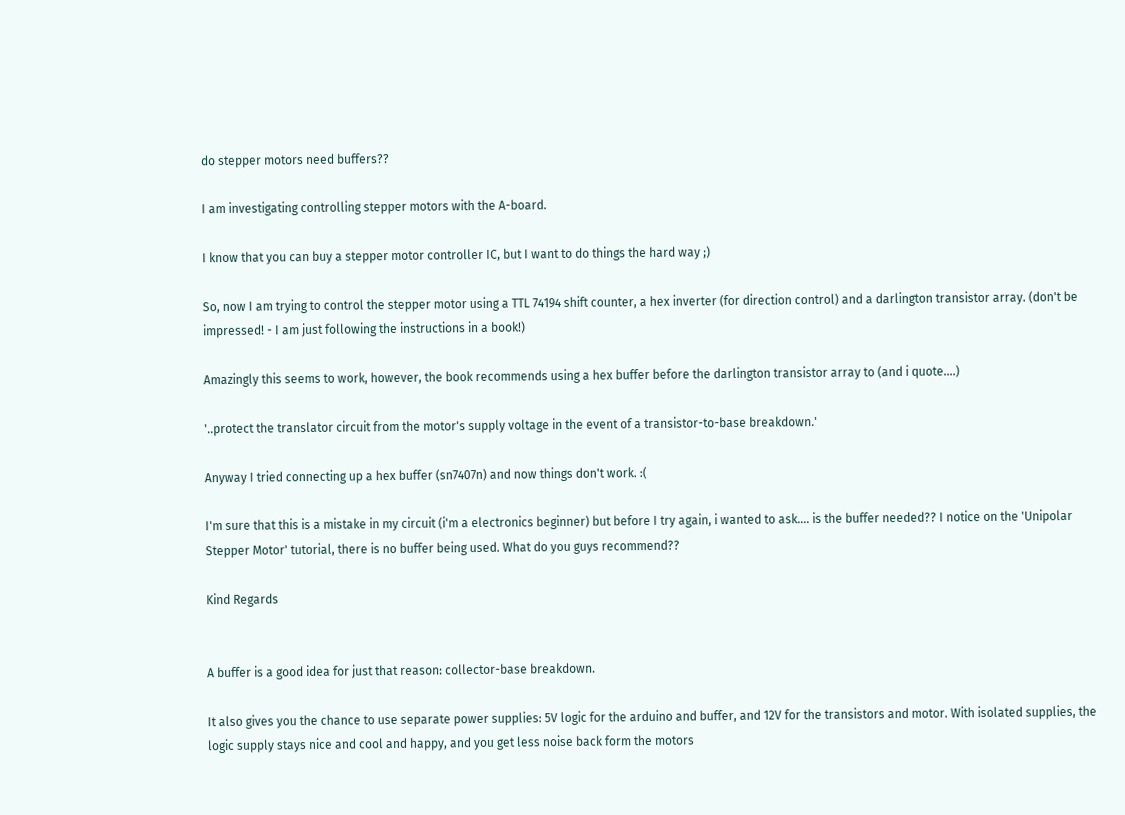do stepper motors need buffers??

I am investigating controlling stepper motors with the A-board.

I know that you can buy a stepper motor controller IC, but I want to do things the hard way ;)

So, now I am trying to control the stepper motor using a TTL 74194 shift counter, a hex inverter (for direction control) and a darlington transistor array. (don't be impressed! - I am just following the instructions in a book!)

Amazingly this seems to work, however, the book recommends using a hex buffer before the darlington transistor array to (and i quote....)

'..protect the translator circuit from the motor's supply voltage in the event of a transistor-to-base breakdown.'

Anyway I tried connecting up a hex buffer (sn7407n) and now things don't work. :(

I'm sure that this is a mistake in my circuit (i'm a electronics beginner) but before I try again, i wanted to ask.... is the buffer needed?? I notice on the 'Unipolar Stepper Motor' tutorial, there is no buffer being used. What do you guys recommend??

Kind Regards


A buffer is a good idea for just that reason: collector-base breakdown.

It also gives you the chance to use separate power supplies: 5V logic for the arduino and buffer, and 12V for the transistors and motor. With isolated supplies, the logic supply stays nice and cool and happy, and you get less noise back form the motors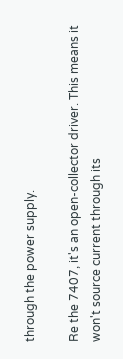through the power supply.

Re the 7407, it's an open-collector driver. This means it won't source current through its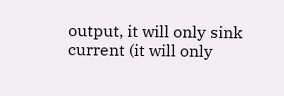output, it will only sink current (it will only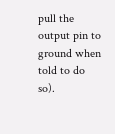pull the output pin to ground when told to do so).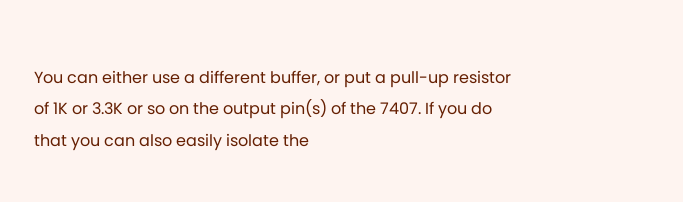You can either use a different buffer, or put a pull-up resistor of 1K or 3.3K or so on the output pin(s) of the 7407. If you do that you can also easily isolate the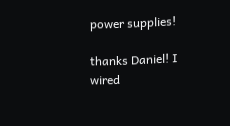power supplies!

thanks Daniel! I wired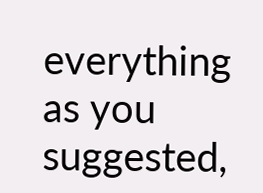everything as you suggested,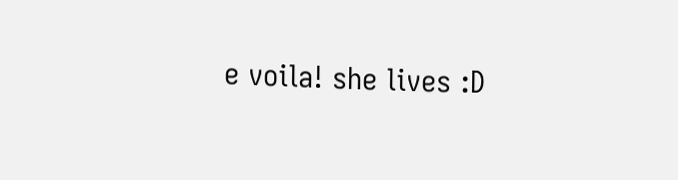e voila! she lives :D